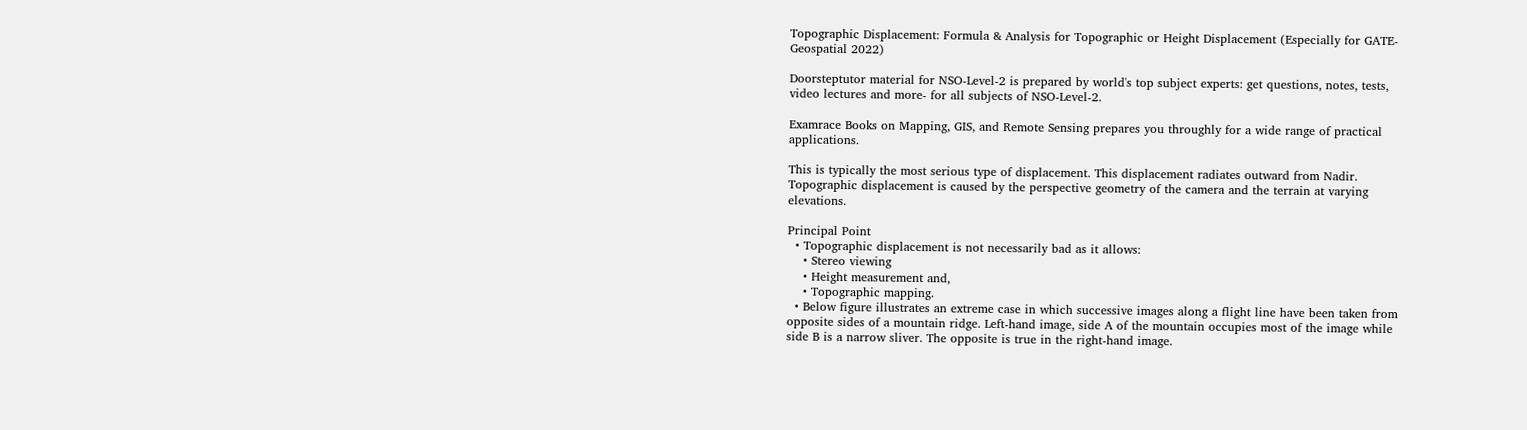Topographic Displacement: Formula & Analysis for Topographic or Height Displacement (Especially for GATE-Geospatial 2022)

Doorsteptutor material for NSO-Level-2 is prepared by world's top subject experts: get questions, notes, tests, video lectures and more- for all subjects of NSO-Level-2.

Examrace Books on Mapping, GIS, and Remote Sensing prepares you throughly for a wide range of practical applications.

This is typically the most serious type of displacement. This displacement radiates outward from Nadir. Topographic displacement is caused by the perspective geometry of the camera and the terrain at varying elevations.

Principal Point
  • Topographic displacement is not necessarily bad as it allows:
    • Stereo viewing
    • Height measurement and,
    • Topographic mapping.
  • Below figure illustrates an extreme case in which successive images along a flight line have been taken from opposite sides of a mountain ridge. Left-hand image, side A of the mountain occupies most of the image while side B is a narrow sliver. The opposite is true in the right-hand image.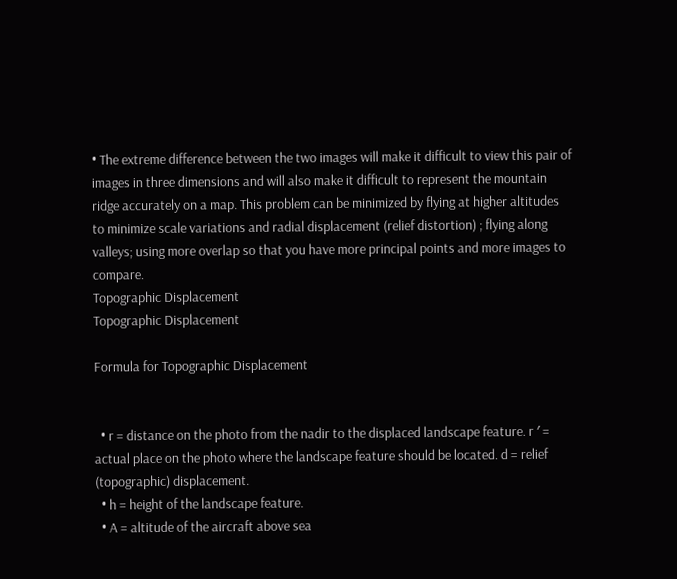• The extreme difference between the two images will make it difficult to view this pair of images in three dimensions and will also make it difficult to represent the mountain ridge accurately on a map. This problem can be minimized by flying at higher altitudes to minimize scale variations and radial displacement (relief distortion) ; flying along valleys; using more overlap so that you have more principal points and more images to compare.
Topographic Displacement
Topographic Displacement

Formula for Topographic Displacement


  • r = distance on the photo from the nadir to the displaced landscape feature. r ′ = actual place on the photo where the landscape feature should be located. d = relief (topographic) displacement.
  • h = height of the landscape feature.
  • A = altitude of the aircraft above sea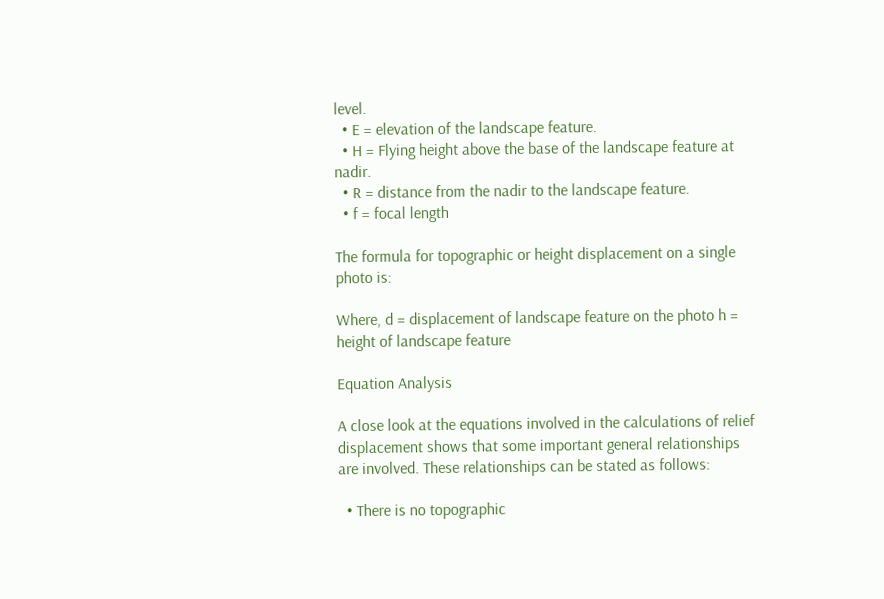level.
  • E = elevation of the landscape feature.
  • H = Flying height above the base of the landscape feature at nadir.
  • R = distance from the nadir to the landscape feature.
  • f = focal length

The formula for topographic or height displacement on a single photo is:

Where, d = displacement of landscape feature on the photo h = height of landscape feature

Equation Analysis

A close look at the equations involved in the calculations of relief displacement shows that some important general relationships are involved. These relationships can be stated as follows:

  • There is no topographic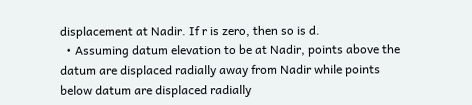displacement at Nadir. If r is zero, then so is d.
  • Assuming datum elevation to be at Nadir, points above the datum are displaced radially away from Nadir while points below datum are displaced radially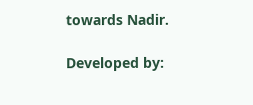towards Nadir.

Developed by: